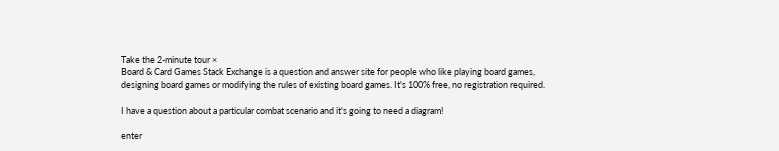Take the 2-minute tour ×
Board & Card Games Stack Exchange is a question and answer site for people who like playing board games, designing board games or modifying the rules of existing board games. It's 100% free, no registration required.

I have a question about a particular combat scenario and it's going to need a diagram!

enter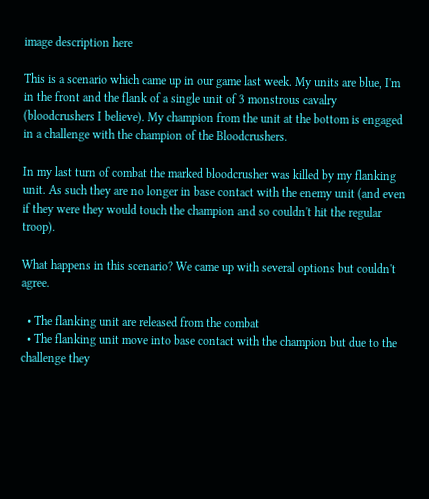image description here

This is a scenario which came up in our game last week. My units are blue, I'm in the front and the flank of a single unit of 3 monstrous cavalry (bloodcrushers I believe). My champion from the unit at the bottom is engaged in a challenge with the champion of the Bloodcrushers.

In my last turn of combat the marked bloodcrusher was killed by my flanking unit. As such they are no longer in base contact with the enemy unit (and even if they were they would touch the champion and so couldn't hit the regular troop).

What happens in this scenario? We came up with several options but couldn't agree.

  • The flanking unit are released from the combat
  • The flanking unit move into base contact with the champion but due to the challenge they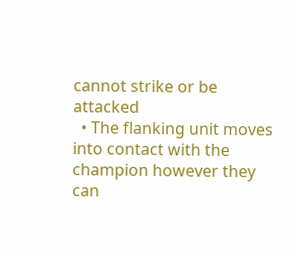cannot strike or be attacked
  • The flanking unit moves into contact with the champion however they can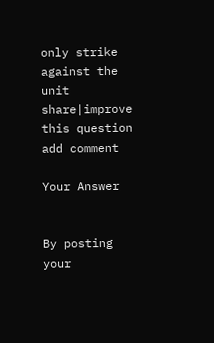only strike against the unit
share|improve this question
add comment

Your Answer


By posting your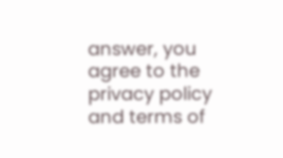answer, you agree to the privacy policy and terms of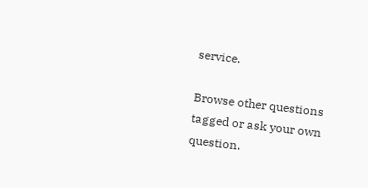service.

Browse other questions tagged or ask your own question.